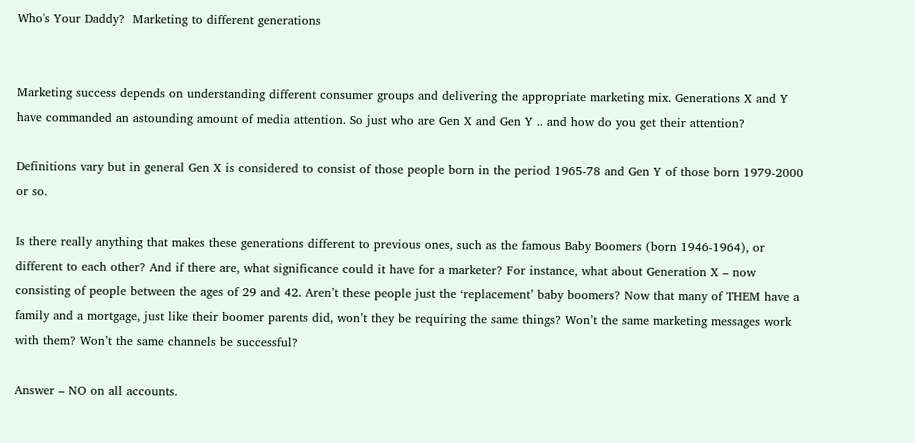Who's Your Daddy?  Marketing to different generations


Marketing success depends on understanding different consumer groups and delivering the appropriate marketing mix. Generations X and Y have commanded an astounding amount of media attention. So just who are Gen X and Gen Y .. and how do you get their attention?

Definitions vary but in general Gen X is considered to consist of those people born in the period 1965-78 and Gen Y of those born 1979-2000 or so.

Is there really anything that makes these generations different to previous ones, such as the famous Baby Boomers (born 1946-1964), or different to each other? And if there are, what significance could it have for a marketer? For instance, what about Generation X – now consisting of people between the ages of 29 and 42. Aren’t these people just the ‘replacement’ baby boomers? Now that many of THEM have a family and a mortgage, just like their boomer parents did, won’t they be requiring the same things? Won’t the same marketing messages work with them? Won’t the same channels be successful?

Answer – NO on all accounts.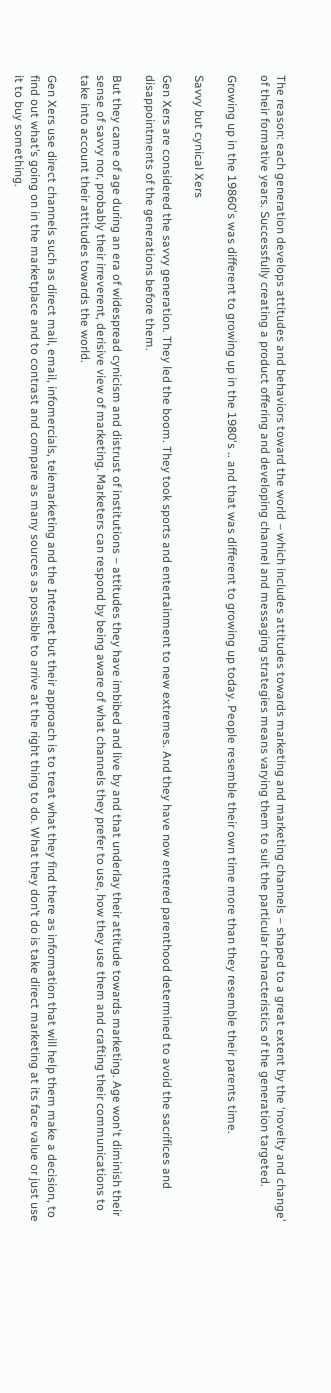The reason: each generation develops attitudes and behaviors toward the world – which includes attitudes towards marketing and marketing channels – shaped to a great extent by the ‘novelty and change’ of their formative years. Successfully creating a product offering and developing channel and messaging strategies means varying them to suit the particular characteristics of the generation targeted.

Growing up in the 19860's was different to growing up in the 1980's .. and that was different to growing up today. People resemble their own time more than they resemble their parents time.

Savvy but cynical Xers

Gen Xers are considered the savvy generation. They led the boom. They took sports and entertainment to new extremes. And they have now entered parenthood determined to avoid the sacrifices and disappointments of the generations before them.

But they came of age during an era of widespread cynicism and distrust of institutions – attitudes they have imbibed and live by and that underlay their attitude towards marketing. Age won't diminish their sense of savvy nor, probably their irreverent, derisive view of marketing. Marketers can respond by being aware of what channels they prefer to use, how they use them and crafting their communications to take into account their attitudes towards the world.

Gen Xers use direct channels such as direct mail, email, infomercials, telemarketing and the Internet but their approach is to treat what they find there as information that will help them make a decision, to find out what’s going on in the marketplace and to contrast and compare as many sources as possible to arrive at the right thing to do. What they don’t do is take direct marketing at its face value or just use it to buy something.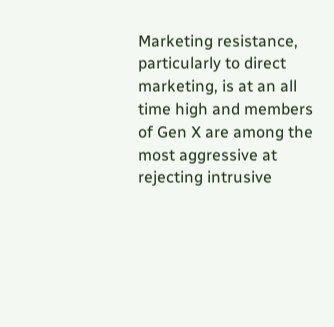Marketing resistance, particularly to direct marketing, is at an all time high and members of Gen X are among the most aggressive at rejecting intrusive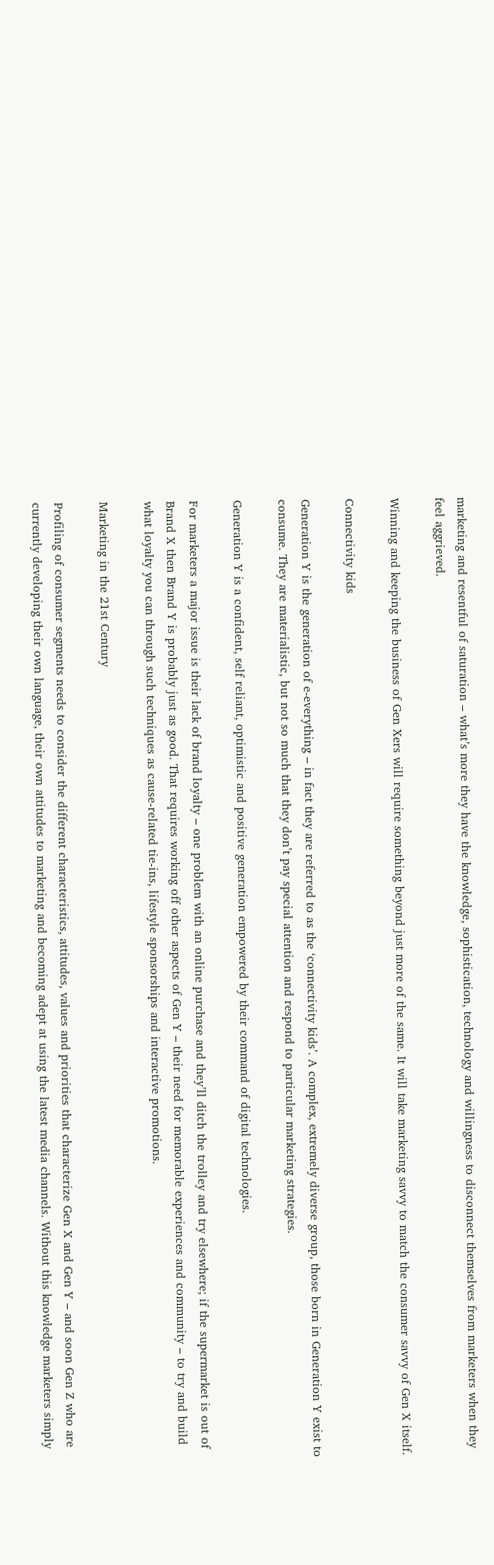marketing and resentful of saturation – what’s more they have the knowledge, sophistication, technology and willingness to disconnect themselves from marketers when they feel aggrieved.

Winning and keeping the business of Gen Xers will require something beyond just more of the same. It will take marketing savvy to match the consumer savvy of Gen X itself.

Connectivity kids

Generation Y is the generation of e-everything – in fact they are referred to as the ‘connectivity kids’. A complex, extremely diverse group, those born in Generation Y exist to consume. They are materialistic, but not so much that they don’t pay special attention and respond to particular marketing strategies.

Generation Y is a confident, self reliant, optimistic and positive generation empowered by their command of digital technologies.

For marketers a major issue is their lack of brand loyalty – one problem with an online purchase and they’ll ditch the trolley and try elsewhere; if the supermarket is out of Brand X then Brand Y is probably just as good. That requires working off other aspects of Gen Y – their need for memorable experiences and community – to try and build what loyalty you can through such techniques as cause-related tie-ins, lifestyle sponsorships and interactive promotions.

Marketing in the 21st Century

Profiling of consumer segments needs to consider the different characteristics, attitudes, values and priorities that characterize Gen X and Gen Y – and soon Gen Z who are currently developing their own language, their own attitudes to marketing and becoming adept at using the latest media channels. Without this knowledge marketers simply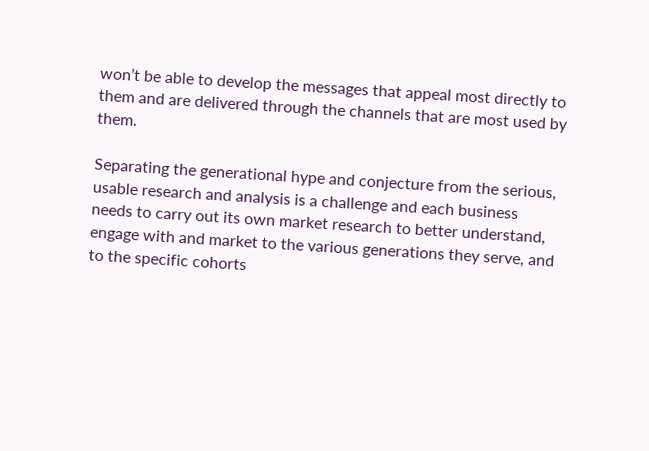won’t be able to develop the messages that appeal most directly to them and are delivered through the channels that are most used by them.

Separating the generational hype and conjecture from the serious, usable research and analysis is a challenge and each business needs to carry out its own market research to better understand, engage with and market to the various generations they serve, and to the specific cohorts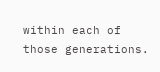within each of those generations.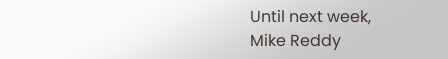Until next week,
Mike Reddy